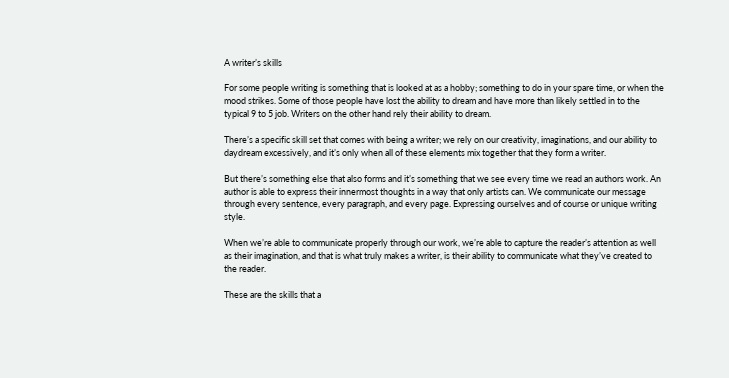A writer’s skills

For some people writing is something that is looked at as a hobby; something to do in your spare time, or when the mood strikes. Some of those people have lost the ability to dream and have more than likely settled in to the typical 9 to 5 job. Writers on the other hand rely their ability to dream.

There’s a specific skill set that comes with being a writer; we rely on our creativity, imaginations, and our ability to daydream excessively, and it’s only when all of these elements mix together that they form a writer.

But there’s something else that also forms and it’s something that we see every time we read an authors work. An author is able to express their innermost thoughts in a way that only artists can. We communicate our message through every sentence, every paragraph, and every page. Expressing ourselves and of course or unique writing style.

When we’re able to communicate properly through our work, we’re able to capture the reader’s attention as well as their imagination, and that is what truly makes a writer, is their ability to communicate what they’ve created to the reader.

These are the skills that a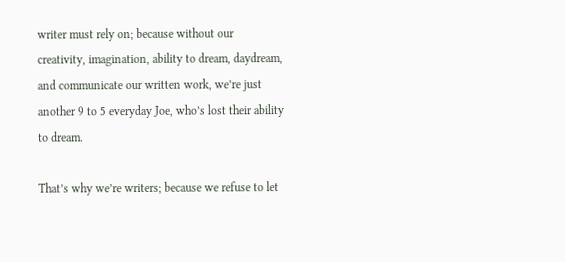writer must rely on; because without our creativity, imagination, ability to dream, daydream, and communicate our written work, we’re just another 9 to 5 everyday Joe, who’s lost their ability to dream.

That’s why we’re writers; because we refuse to let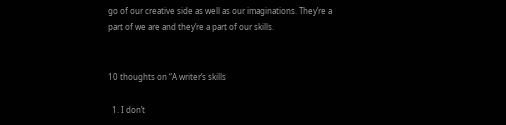go of our creative side as well as our imaginations. They’re a part of we are and they’re a part of our skills.


10 thoughts on “A writer’s skills

  1. I don’t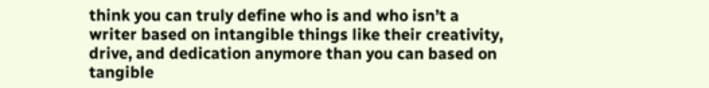think you can truly define who is and who isn’t a writer based on intangible things like their creativity, drive, and dedication anymore than you can based on tangible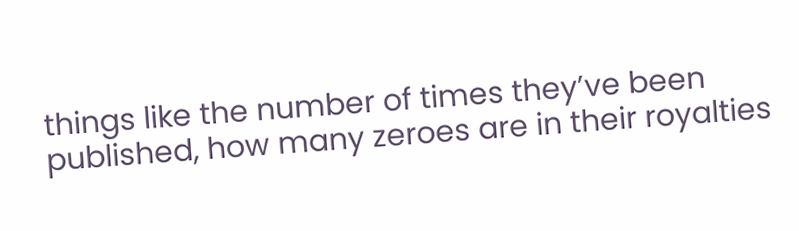things like the number of times they’ve been published, how many zeroes are in their royalties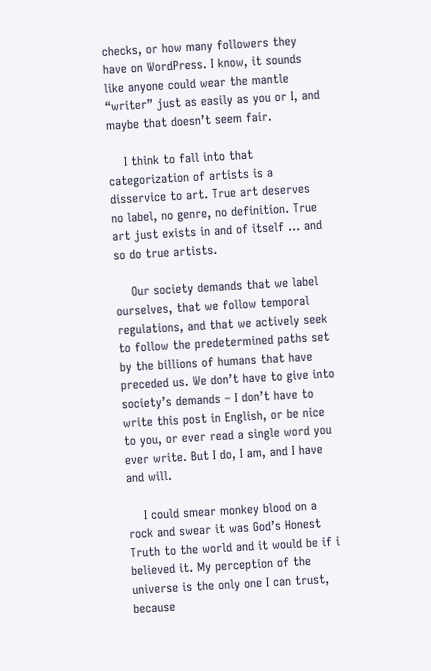checks, or how many followers they have on WordPress. I know, it sounds like anyone could wear the mantle “writer” just as easily as you or I, and maybe that doesn’t seem fair.

    I think to fall into that categorization of artists is a disservice to art. True art deserves no label, no genre, no definition. True art just exists in and of itself … and so do true artists.

    Our society demands that we label ourselves, that we follow temporal regulations, and that we actively seek to follow the predetermined paths set by the billions of humans that have preceded us. We don’t have to give into society’s demands – I don’t have to write this post in English, or be nice to you, or ever read a single word you ever write. But I do, I am, and I have and will.

    I could smear monkey blood on a rock and swear it was God’s Honest Truth to the world and it would be if i believed it. My perception of the universe is the only one I can trust, because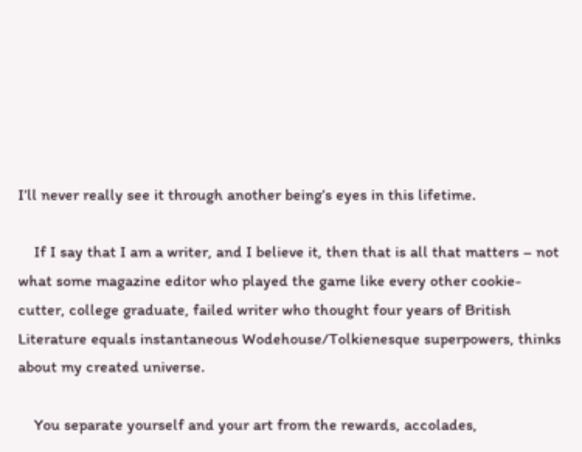I’ll never really see it through another being’s eyes in this lifetime.

    If I say that I am a writer, and I believe it, then that is all that matters – not what some magazine editor who played the game like every other cookie-cutter, college graduate, failed writer who thought four years of British Literature equals instantaneous Wodehouse/Tolkienesque superpowers, thinks about my created universe.

    You separate yourself and your art from the rewards, accolades,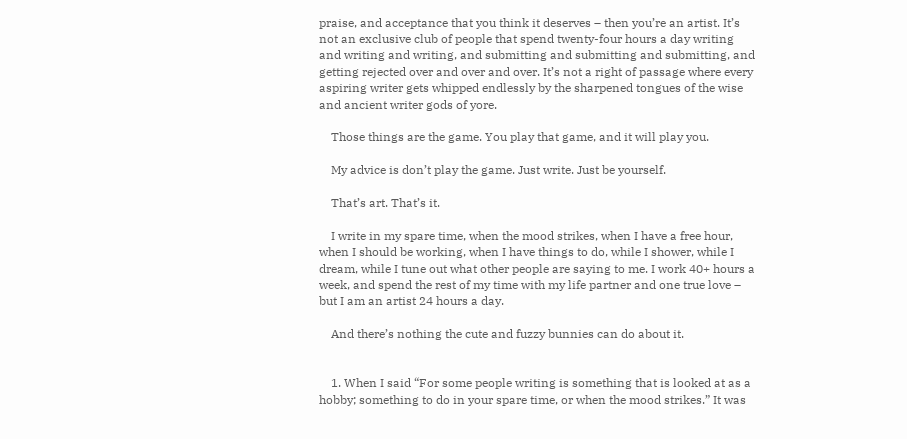praise, and acceptance that you think it deserves – then you’re an artist. It’s not an exclusive club of people that spend twenty-four hours a day writing and writing and writing, and submitting and submitting and submitting, and getting rejected over and over and over. It’s not a right of passage where every aspiring writer gets whipped endlessly by the sharpened tongues of the wise and ancient writer gods of yore.

    Those things are the game. You play that game, and it will play you.

    My advice is don’t play the game. Just write. Just be yourself.

    That’s art. That’s it.

    I write in my spare time, when the mood strikes, when I have a free hour, when I should be working, when I have things to do, while I shower, while I dream, while I tune out what other people are saying to me. I work 40+ hours a week, and spend the rest of my time with my life partner and one true love – but I am an artist 24 hours a day.

    And there’s nothing the cute and fuzzy bunnies can do about it.


    1. When I said “For some people writing is something that is looked at as a hobby; something to do in your spare time, or when the mood strikes.” It was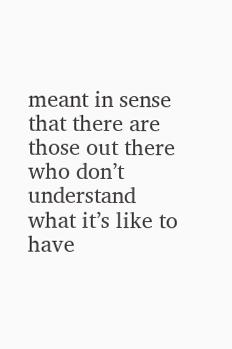meant in sense that there are those out there who don’t understand what it’s like to have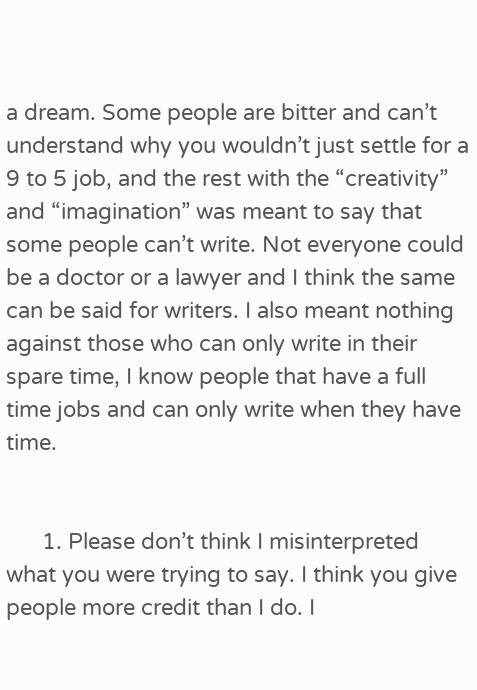a dream. Some people are bitter and can’t understand why you wouldn’t just settle for a 9 to 5 job, and the rest with the “creativity” and “imagination” was meant to say that some people can’t write. Not everyone could be a doctor or a lawyer and I think the same can be said for writers. I also meant nothing against those who can only write in their spare time, I know people that have a full time jobs and can only write when they have time.


      1. Please don’t think I misinterpreted what you were trying to say. I think you give people more credit than I do. I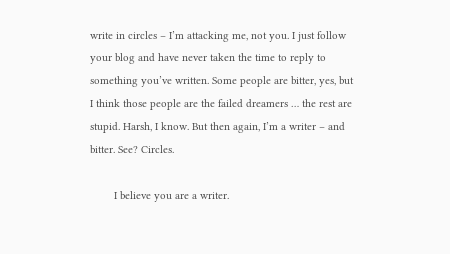write in circles – I’m attacking me, not you. I just follow your blog and have never taken the time to reply to something you’ve written. Some people are bitter, yes, but I think those people are the failed dreamers … the rest are stupid. Harsh, I know. But then again, I’m a writer – and bitter. See? Circles.

        I believe you are a writer.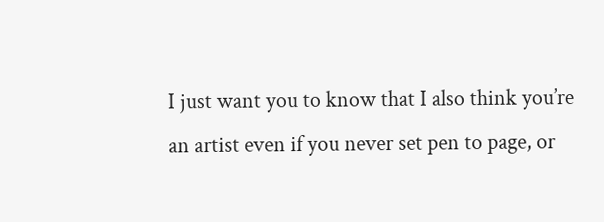I just want you to know that I also think you’re an artist even if you never set pen to page, or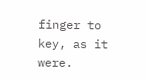finger to key, as it were.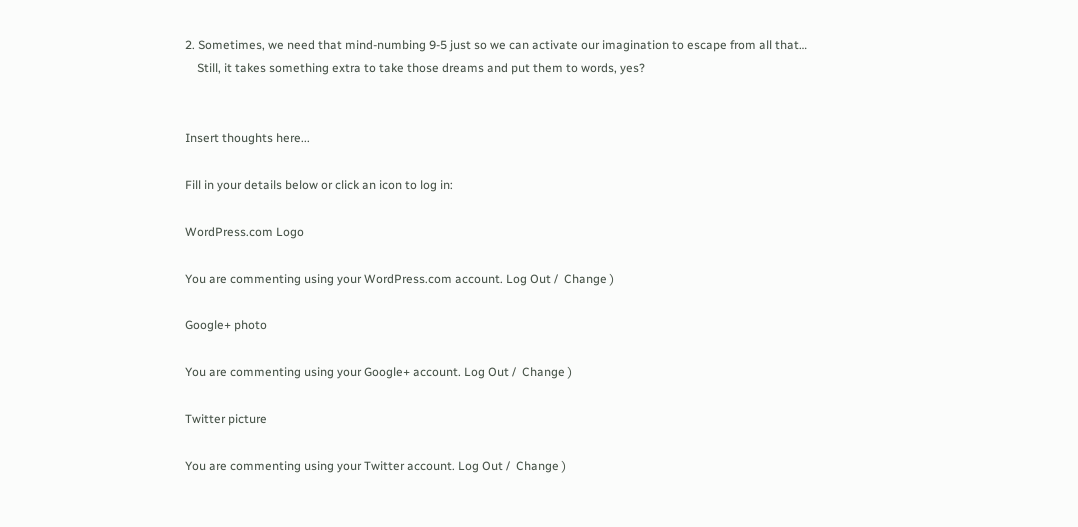2. Sometimes, we need that mind-numbing 9-5 just so we can activate our imagination to escape from all that…
    Still, it takes something extra to take those dreams and put them to words, yes?


Insert thoughts here...

Fill in your details below or click an icon to log in:

WordPress.com Logo

You are commenting using your WordPress.com account. Log Out /  Change )

Google+ photo

You are commenting using your Google+ account. Log Out /  Change )

Twitter picture

You are commenting using your Twitter account. Log Out /  Change )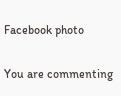Facebook photo

You are commenting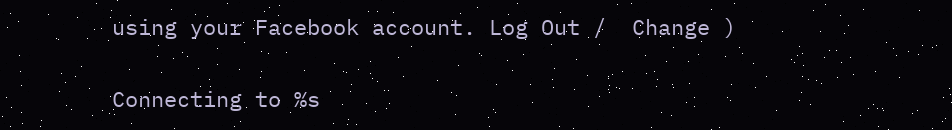using your Facebook account. Log Out /  Change )


Connecting to %s